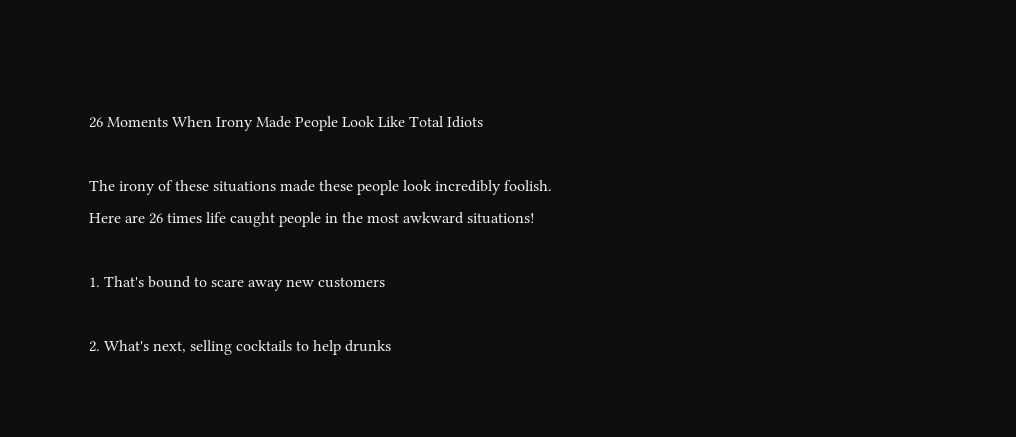26 Moments When Irony Made People Look Like Total Idiots

The irony of these situations made these people look incredibly foolish. Here are 26 times life caught people in the most awkward situations!

1. That's bound to scare away new customers

2. What's next, selling cocktails to help drunks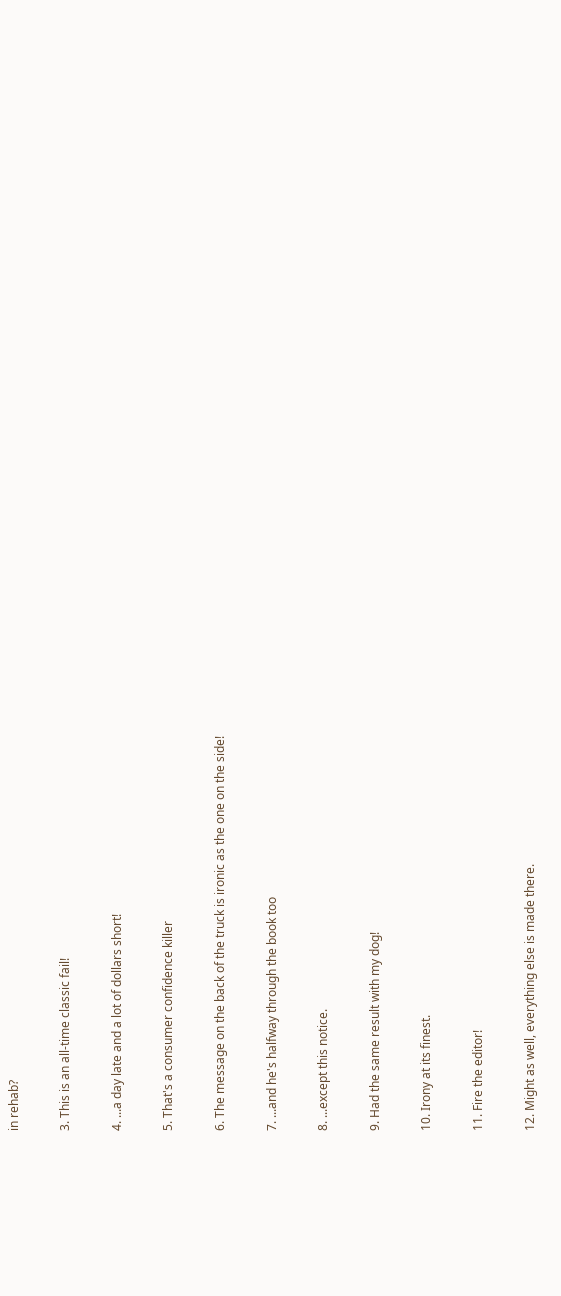in rehab?

3. This is an all-time classic fail!

4. ...a day late and a lot of dollars short!

5. That's a consumer confidence killer

6. The message on the back of the truck is ironic as the one on the side!

7. ...and he's halfway through the book too

8. ...except this notice.

9. Had the same result with my dog!

10. Irony at its finest.

11. Fire the editor!

12. Might as well, everything else is made there.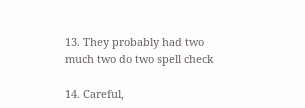13. They probably had two much two do two spell check

14. Careful,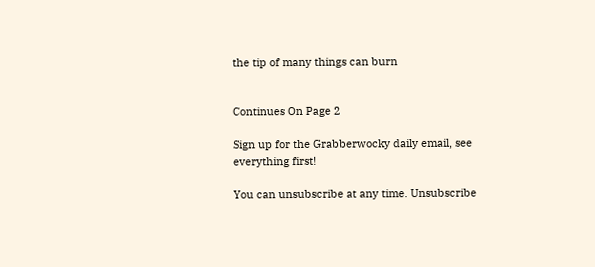the tip of many things can burn


Continues On Page 2

Sign up for the Grabberwocky daily email, see everything first!

You can unsubscribe at any time. Unsubscribe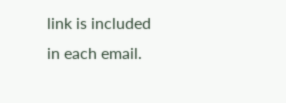link is included in each email.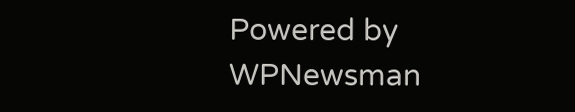Powered by WPNewsman